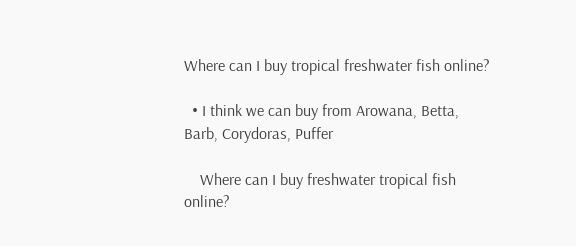Where can I buy tropical freshwater fish online?

  • I think we can buy from Arowana, Betta, Barb, Corydoras, Puffer

    Where can I buy freshwater tropical fish online?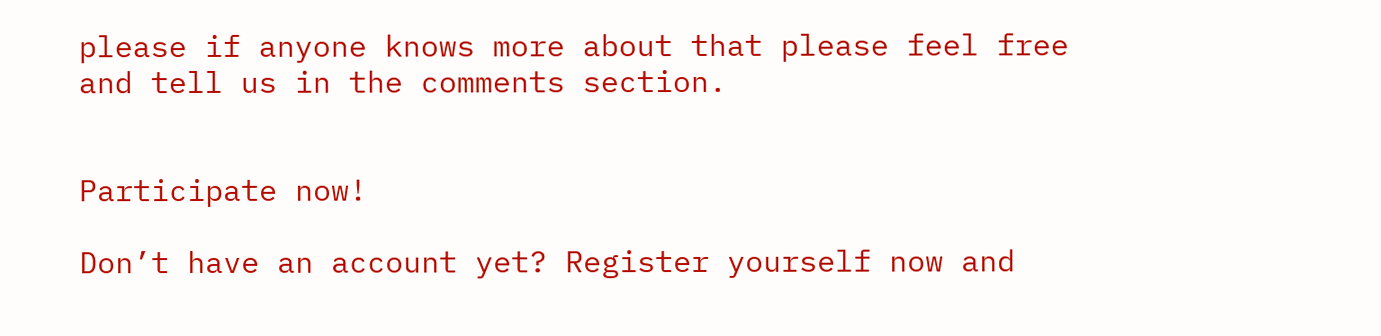please if anyone knows more about that please feel free and tell us in the comments section.


Participate now!

Don’t have an account yet? Register yourself now and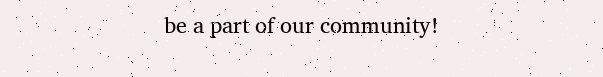be a part of our community!